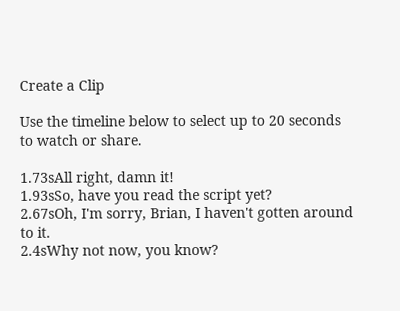Create a Clip

Use the timeline below to select up to 20 seconds to watch or share.

1.73sAll right, damn it!
1.93sSo, have you read the script yet?
2.67sOh, I'm sorry, Brian, I haven't gotten around to it.
2.4sWhy not now, you know?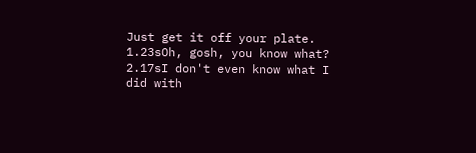Just get it off your plate.
1.23sOh, gosh, you know what?
2.17sI don't even know what I did with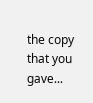the copy that you gave...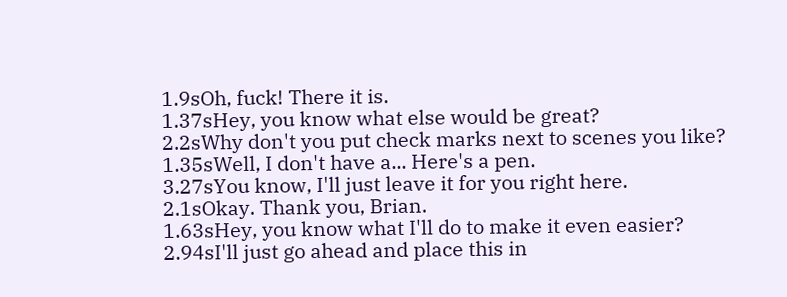1.9sOh, fuck! There it is.
1.37sHey, you know what else would be great?
2.2sWhy don't you put check marks next to scenes you like?
1.35sWell, I don't have a... Here's a pen.
3.27sYou know, I'll just leave it for you right here.
2.1sOkay. Thank you, Brian.
1.63sHey, you know what I'll do to make it even easier?
2.94sI'll just go ahead and place this in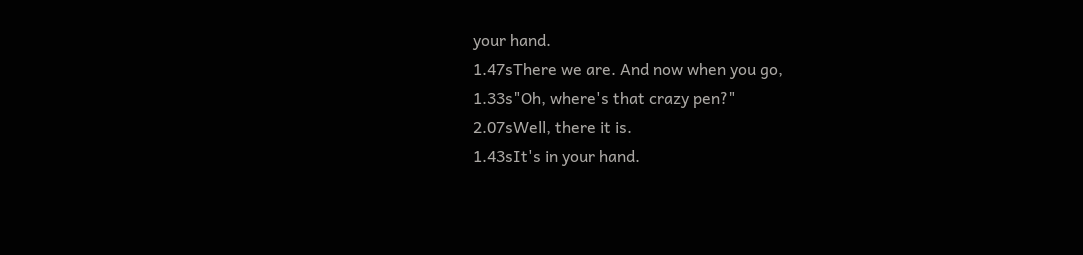your hand.
1.47sThere we are. And now when you go,
1.33s"Oh, where's that crazy pen?"
2.07sWell, there it is.
1.43sIt's in your hand.